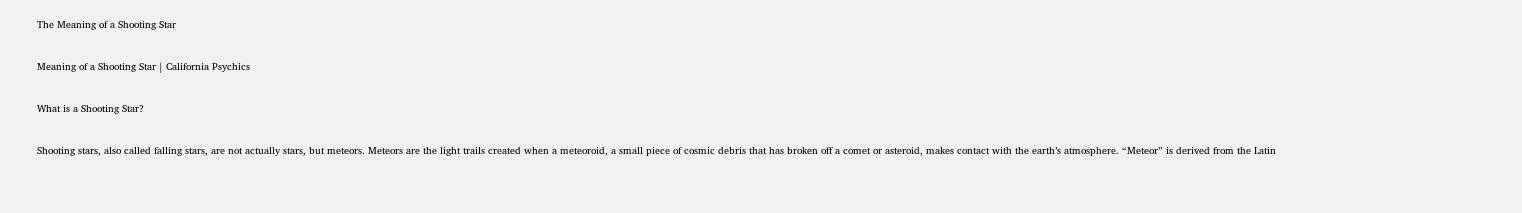The Meaning of a Shooting Star

Meaning of a Shooting Star | California Psychics

What is a Shooting Star?

Shooting stars, also called falling stars, are not actually stars, but meteors. Meteors are the light trails created when a meteoroid, a small piece of cosmic debris that has broken off a comet or asteroid, makes contact with the earth’s atmosphere. “Meteor” is derived from the Latin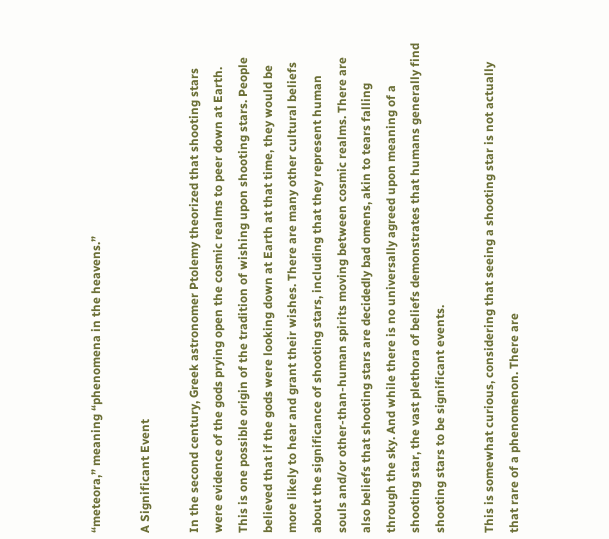“meteora,” meaning “phenomena in the heavens.”

A Significant Event

In the second century, Greek astronomer Ptolemy theorized that shooting stars were evidence of the gods prying open the cosmic realms to peer down at Earth. This is one possible origin of the tradition of wishing upon shooting stars. People believed that if the gods were looking down at Earth at that time, they would be more likely to hear and grant their wishes. There are many other cultural beliefs about the significance of shooting stars, including that they represent human souls and/or other-than-human spirits moving between cosmic realms. There are also beliefs that shooting stars are decidedly bad omens, akin to tears falling through the sky. And while there is no universally agreed upon meaning of a shooting star, the vast plethora of beliefs demonstrates that humans generally find shooting stars to be significant events.

This is somewhat curious, considering that seeing a shooting star is not actually that rare of a phenomenon. There are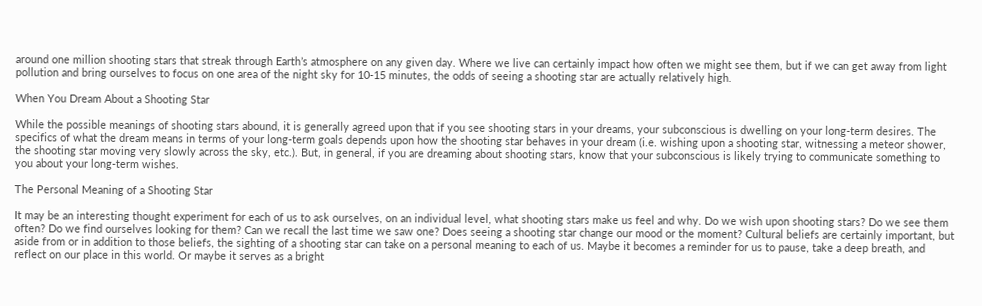around one million shooting stars that streak through Earth’s atmosphere on any given day. Where we live can certainly impact how often we might see them, but if we can get away from light pollution and bring ourselves to focus on one area of the night sky for 10-15 minutes, the odds of seeing a shooting star are actually relatively high.

When You Dream About a Shooting Star

While the possible meanings of shooting stars abound, it is generally agreed upon that if you see shooting stars in your dreams, your subconscious is dwelling on your long-term desires. The specifics of what the dream means in terms of your long-term goals depends upon how the shooting star behaves in your dream (i.e. wishing upon a shooting star, witnessing a meteor shower, the shooting star moving very slowly across the sky, etc.). But, in general, if you are dreaming about shooting stars, know that your subconscious is likely trying to communicate something to you about your long-term wishes.

The Personal Meaning of a Shooting Star

It may be an interesting thought experiment for each of us to ask ourselves, on an individual level, what shooting stars make us feel and why. Do we wish upon shooting stars? Do we see them often? Do we find ourselves looking for them? Can we recall the last time we saw one? Does seeing a shooting star change our mood or the moment? Cultural beliefs are certainly important, but aside from or in addition to those beliefs, the sighting of a shooting star can take on a personal meaning to each of us. Maybe it becomes a reminder for us to pause, take a deep breath, and reflect on our place in this world. Or maybe it serves as a bright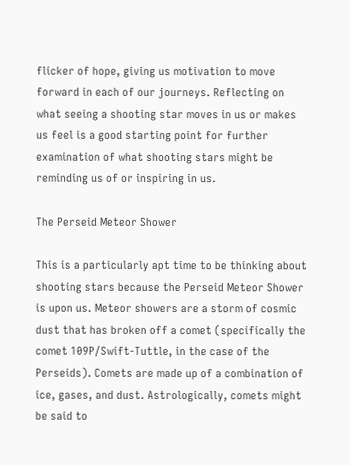flicker of hope, giving us motivation to move forward in each of our journeys. Reflecting on what seeing a shooting star moves in us or makes us feel is a good starting point for further examination of what shooting stars might be reminding us of or inspiring in us.

The Perseid Meteor Shower

This is a particularly apt time to be thinking about shooting stars because the Perseid Meteor Shower is upon us. Meteor showers are a storm of cosmic dust that has broken off a comet (specifically the comet 109P/Swift-Tuttle, in the case of the Perseids). Comets are made up of a combination of ice, gases, and dust. Astrologically, comets might be said to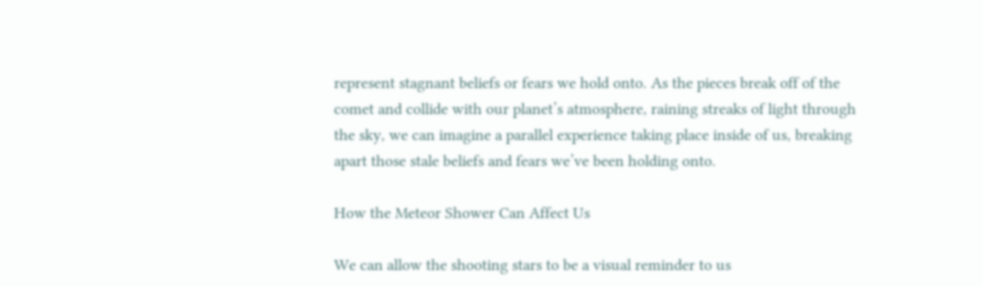represent stagnant beliefs or fears we hold onto. As the pieces break off of the comet and collide with our planet’s atmosphere, raining streaks of light through the sky, we can imagine a parallel experience taking place inside of us, breaking apart those stale beliefs and fears we’ve been holding onto.

How the Meteor Shower Can Affect Us

We can allow the shooting stars to be a visual reminder to us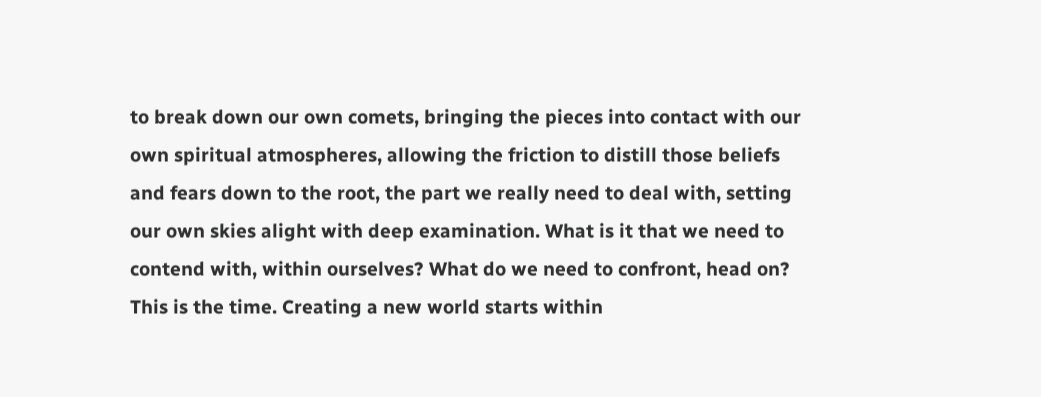to break down our own comets, bringing the pieces into contact with our own spiritual atmospheres, allowing the friction to distill those beliefs and fears down to the root, the part we really need to deal with, setting our own skies alight with deep examination. What is it that we need to contend with, within ourselves? What do we need to confront, head on? This is the time. Creating a new world starts within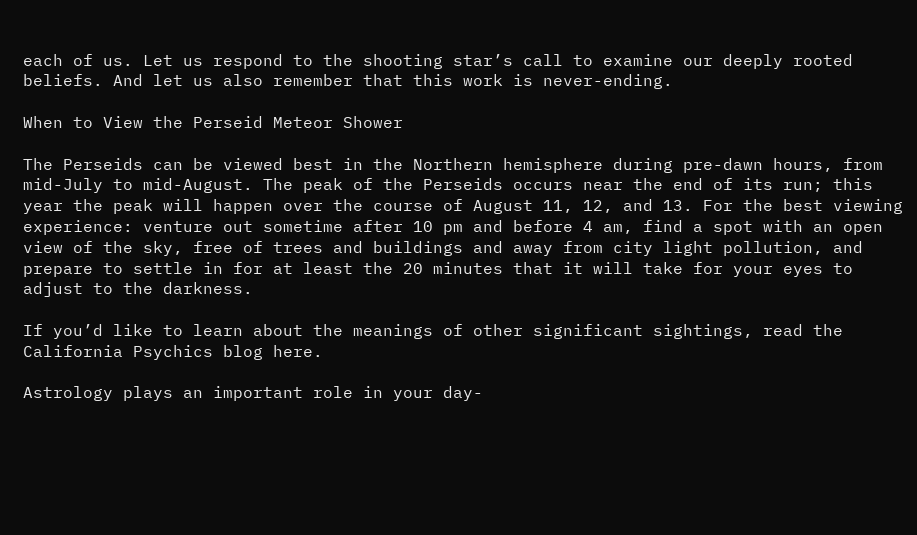each of us. Let us respond to the shooting star’s call to examine our deeply rooted beliefs. And let us also remember that this work is never-ending.

When to View the Perseid Meteor Shower

The Perseids can be viewed best in the Northern hemisphere during pre-dawn hours, from mid-July to mid-August. The peak of the Perseids occurs near the end of its run; this year the peak will happen over the course of August 11, 12, and 13. For the best viewing experience: venture out sometime after 10 pm and before 4 am, find a spot with an open view of the sky, free of trees and buildings and away from city light pollution, and prepare to settle in for at least the 20 minutes that it will take for your eyes to adjust to the darkness.

If you’d like to learn about the meanings of other significant sightings, read the California Psychics blog here.

Astrology plays an important role in your day-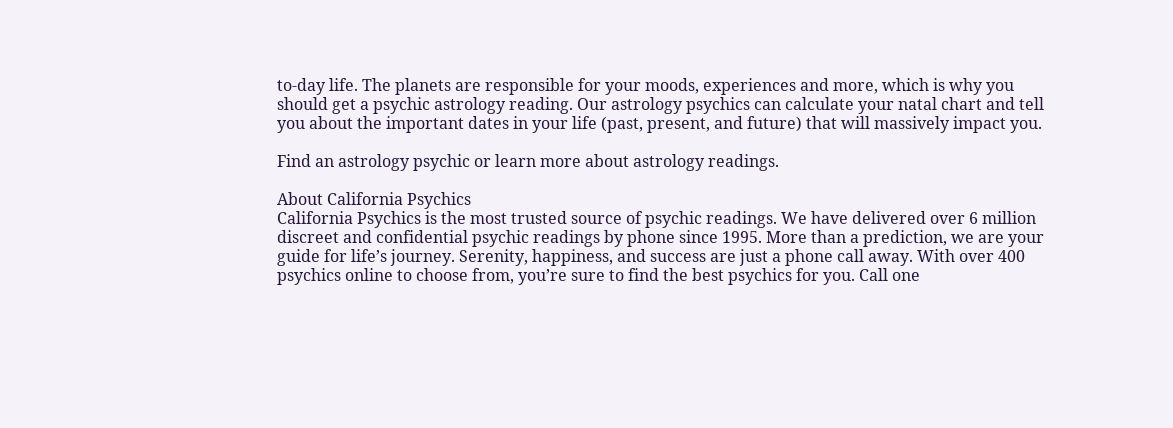to-day life. The planets are responsible for your moods, experiences and more, which is why you should get a psychic astrology reading. Our astrology psychics can calculate your natal chart and tell you about the important dates in your life (past, present, and future) that will massively impact you.

Find an astrology psychic or learn more about astrology readings.

About California Psychics
California Psychics is the most trusted source of psychic readings. We have delivered over 6 million discreet and confidential psychic readings by phone since 1995. More than a prediction, we are your guide for life’s journey. Serenity, happiness, and success are just a phone call away. With over 400 psychics online to choose from, you’re sure to find the best psychics for you. Call one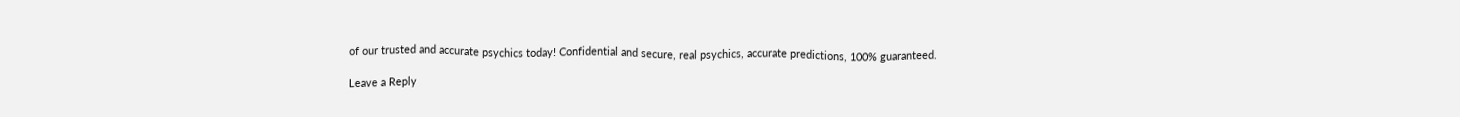of our trusted and accurate psychics today! Confidential and secure, real psychics, accurate predictions, 100% guaranteed.

Leave a Reply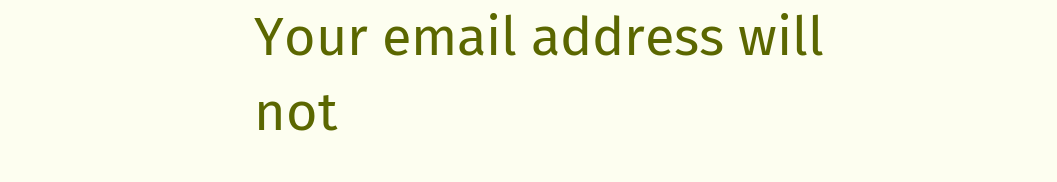Your email address will not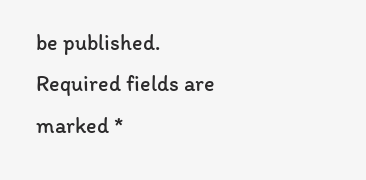be published. Required fields are marked *